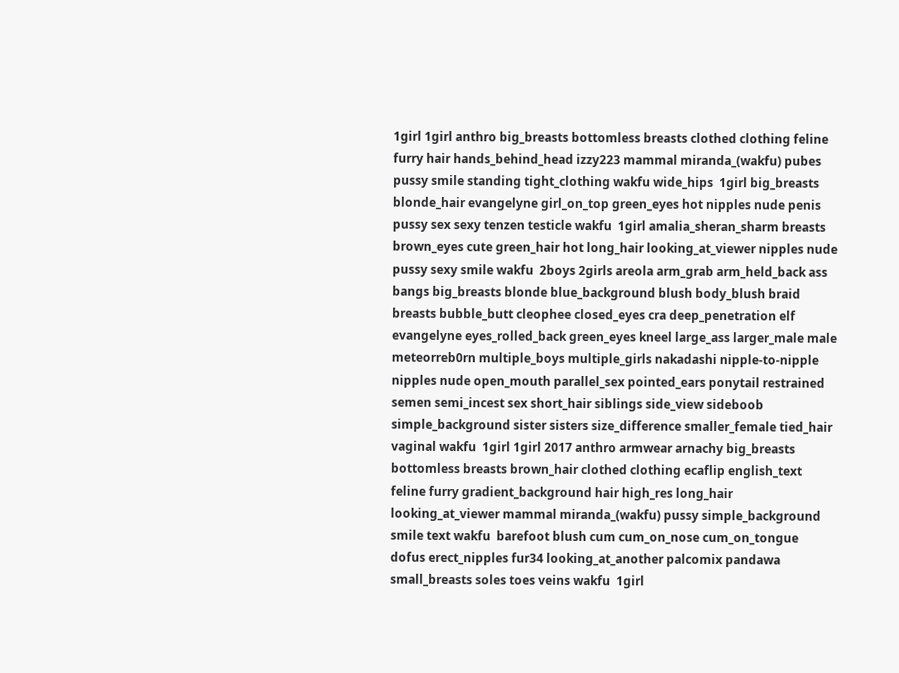1girl 1girl anthro big_breasts bottomless breasts clothed clothing feline furry hair hands_behind_head izzy223 mammal miranda_(wakfu) pubes pussy smile standing tight_clothing wakfu wide_hips  1girl big_breasts blonde_hair evangelyne girl_on_top green_eyes hot nipples nude penis pussy sex sexy tenzen testicle wakfu  1girl amalia_sheran_sharm breasts brown_eyes cute green_hair hot long_hair looking_at_viewer nipples nude pussy sexy smile wakfu  2boys 2girls areola arm_grab arm_held_back ass bangs big_breasts blonde blue_background blush body_blush braid breasts bubble_butt cleophee closed_eyes cra deep_penetration elf evangelyne eyes_rolled_back green_eyes kneel large_ass larger_male male meteorreb0rn multiple_boys multiple_girls nakadashi nipple-to-nipple nipples nude open_mouth parallel_sex pointed_ears ponytail restrained semen semi_incest sex short_hair siblings side_view sideboob simple_background sister sisters size_difference smaller_female tied_hair vaginal wakfu  1girl 1girl 2017 anthro armwear arnachy big_breasts bottomless breasts brown_hair clothed clothing ecaflip english_text feline furry gradient_background hair high_res long_hair looking_at_viewer mammal miranda_(wakfu) pussy simple_background smile text wakfu  barefoot blush cum cum_on_nose cum_on_tongue dofus erect_nipples fur34 looking_at_another palcomix pandawa small_breasts soles toes veins wakfu  1girl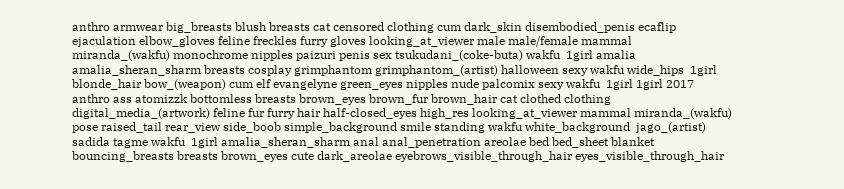anthro armwear big_breasts blush breasts cat censored clothing cum dark_skin disembodied_penis ecaflip ejaculation elbow_gloves feline freckles furry gloves looking_at_viewer male male/female mammal miranda_(wakfu) monochrome nipples paizuri penis sex tsukudani_(coke-buta) wakfu  1girl amalia amalia_sheran_sharm breasts cosplay grimphantom grimphantom_(artist) halloween sexy wakfu wide_hips  1girl blonde_hair bow_(weapon) cum elf evangelyne green_eyes nipples nude palcomix sexy wakfu  1girl 1girl 2017 anthro ass atomizzk bottomless breasts brown_eyes brown_fur brown_hair cat clothed clothing digital_media_(artwork) feline fur furry hair half-closed_eyes high_res looking_at_viewer mammal miranda_(wakfu) pose raised_tail rear_view side_boob simple_background smile standing wakfu white_background  jago_(artist) sadida tagme wakfu  1girl amalia_sheran_sharm anal anal_penetration areolae bed bed_sheet blanket bouncing_breasts breasts brown_eyes cute dark_areolae eyebrows_visible_through_hair eyes_visible_through_hair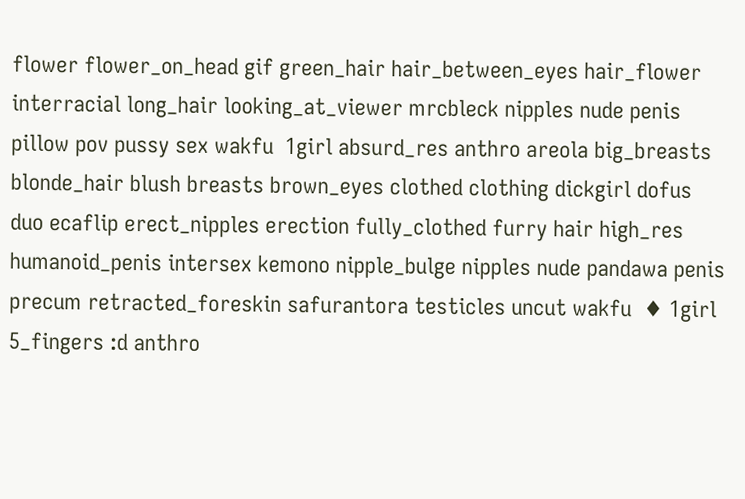flower flower_on_head gif green_hair hair_between_eyes hair_flower interracial long_hair looking_at_viewer mrcbleck nipples nude penis pillow pov pussy sex wakfu  1girl absurd_res anthro areola big_breasts blonde_hair blush breasts brown_eyes clothed clothing dickgirl dofus duo ecaflip erect_nipples erection fully_clothed furry hair high_res humanoid_penis intersex kemono nipple_bulge nipples nude pandawa penis precum retracted_foreskin safurantora testicles uncut wakfu  ♦ 1girl 5_fingers :d anthro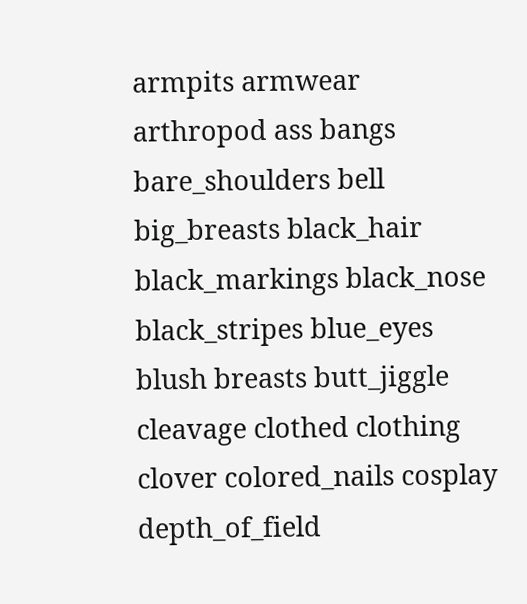armpits armwear arthropod ass bangs bare_shoulders bell big_breasts black_hair black_markings black_nose black_stripes blue_eyes blush breasts butt_jiggle cleavage clothed clothing clover colored_nails cosplay depth_of_field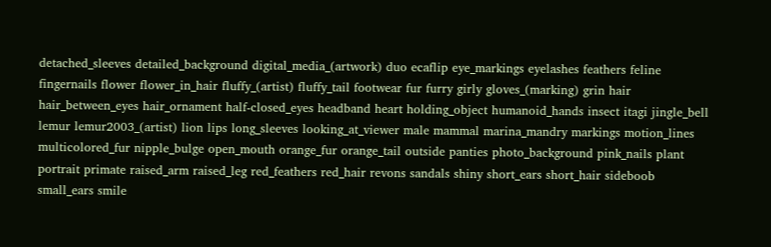detached_sleeves detailed_background digital_media_(artwork) duo ecaflip eye_markings eyelashes feathers feline fingernails flower flower_in_hair fluffy_(artist) fluffy_tail footwear fur furry girly gloves_(marking) grin hair hair_between_eyes hair_ornament half-closed_eyes headband heart holding_object humanoid_hands insect itagi jingle_bell lemur lemur2003_(artist) lion lips long_sleeves looking_at_viewer male mammal marina_mandry markings motion_lines multicolored_fur nipple_bulge open_mouth orange_fur orange_tail outside panties photo_background pink_nails plant portrait primate raised_arm raised_leg red_feathers red_hair revons sandals shiny short_ears short_hair sideboob small_ears smile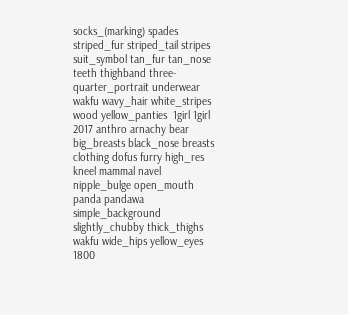socks_(marking) spades striped_fur striped_tail stripes suit_symbol tan_fur tan_nose teeth thighband three-quarter_portrait underwear wakfu wavy_hair white_stripes wood yellow_panties  1girl 1girl 2017 anthro arnachy bear big_breasts black_nose breasts clothing dofus furry high_res kneel mammal navel nipple_bulge open_mouth panda pandawa simple_background slightly_chubby thick_thighs wakfu wide_hips yellow_eyes 1800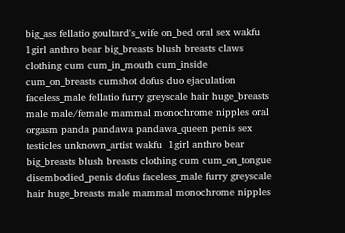big_ass fellatio goultard's_wife on_bed oral sex wakfu 1girl anthro bear big_breasts blush breasts claws clothing cum cum_in_mouth cum_inside cum_on_breasts cumshot dofus duo ejaculation faceless_male fellatio furry greyscale hair huge_breasts male male/female mammal monochrome nipples oral orgasm panda pandawa pandawa_queen penis sex testicles unknown_artist wakfu  1girl anthro bear big_breasts blush breasts clothing cum cum_on_tongue disembodied_penis dofus faceless_male furry greyscale hair huge_breasts male mammal monochrome nipples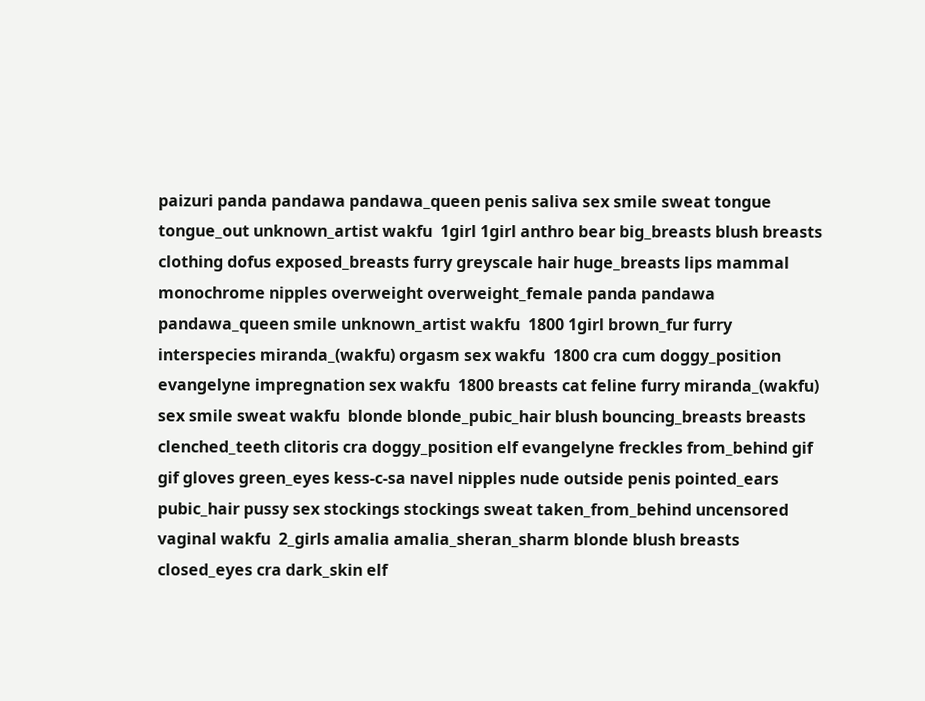paizuri panda pandawa pandawa_queen penis saliva sex smile sweat tongue tongue_out unknown_artist wakfu  1girl 1girl anthro bear big_breasts blush breasts clothing dofus exposed_breasts furry greyscale hair huge_breasts lips mammal monochrome nipples overweight overweight_female panda pandawa pandawa_queen smile unknown_artist wakfu  1800 1girl brown_fur furry interspecies miranda_(wakfu) orgasm sex wakfu  1800 cra cum doggy_position evangelyne impregnation sex wakfu  1800 breasts cat feline furry miranda_(wakfu) sex smile sweat wakfu  blonde blonde_pubic_hair blush bouncing_breasts breasts clenched_teeth clitoris cra doggy_position elf evangelyne freckles from_behind gif gif gloves green_eyes kess-c-sa navel nipples nude outside penis pointed_ears pubic_hair pussy sex stockings stockings sweat taken_from_behind uncensored vaginal wakfu  2_girls amalia amalia_sheran_sharm blonde blush breasts closed_eyes cra dark_skin elf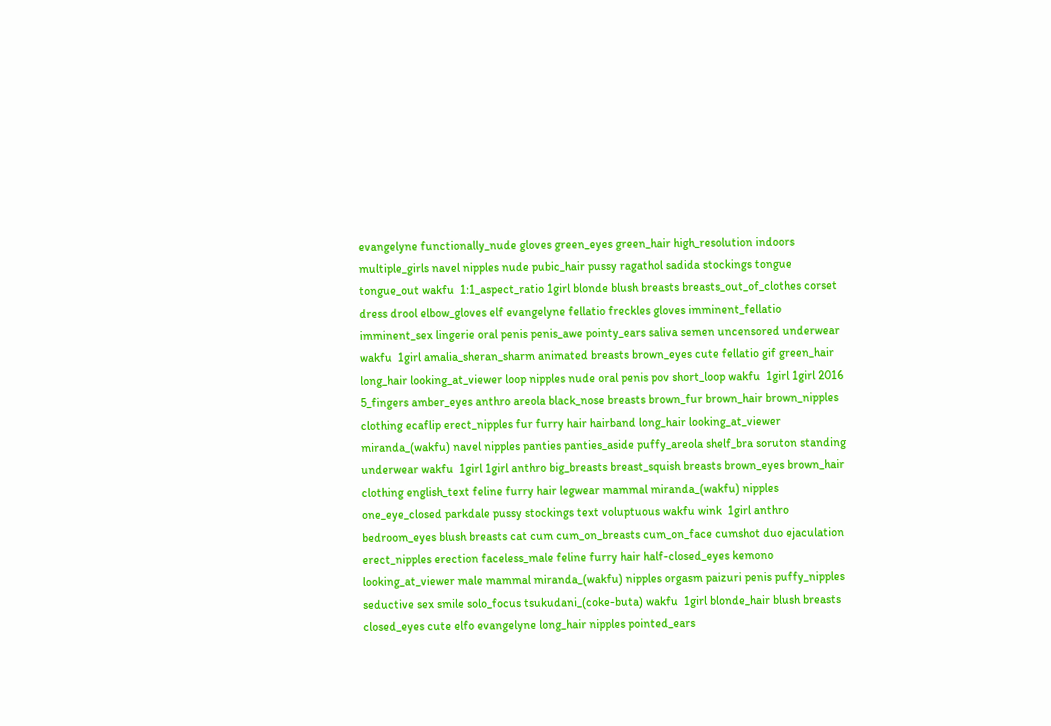evangelyne functionally_nude gloves green_eyes green_hair high_resolution indoors multiple_girls navel nipples nude pubic_hair pussy ragathol sadida stockings tongue tongue_out wakfu  1:1_aspect_ratio 1girl blonde blush breasts breasts_out_of_clothes corset dress drool elbow_gloves elf evangelyne fellatio freckles gloves imminent_fellatio imminent_sex lingerie oral penis penis_awe pointy_ears saliva semen uncensored underwear wakfu  1girl amalia_sheran_sharm animated breasts brown_eyes cute fellatio gif green_hair long_hair looking_at_viewer loop nipples nude oral penis pov short_loop wakfu  1girl 1girl 2016 5_fingers amber_eyes anthro areola black_nose breasts brown_fur brown_hair brown_nipples clothing ecaflip erect_nipples fur furry hair hairband long_hair looking_at_viewer miranda_(wakfu) navel nipples panties panties_aside puffy_areola shelf_bra soruton standing underwear wakfu  1girl 1girl anthro big_breasts breast_squish breasts brown_eyes brown_hair clothing english_text feline furry hair legwear mammal miranda_(wakfu) nipples one_eye_closed parkdale pussy stockings text voluptuous wakfu wink  1girl anthro bedroom_eyes blush breasts cat cum cum_on_breasts cum_on_face cumshot duo ejaculation erect_nipples erection faceless_male feline furry hair half-closed_eyes kemono looking_at_viewer male mammal miranda_(wakfu) nipples orgasm paizuri penis puffy_nipples seductive sex smile solo_focus tsukudani_(coke-buta) wakfu  1girl blonde_hair blush breasts closed_eyes cute elfo evangelyne long_hair nipples pointed_ears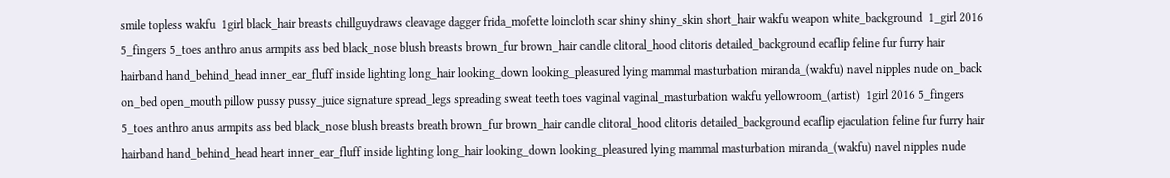smile topless wakfu  1girl black_hair breasts chillguydraws cleavage dagger frida_mofette loincloth scar shiny shiny_skin short_hair wakfu weapon white_background  1_girl 2016 5_fingers 5_toes anthro anus armpits ass bed black_nose blush breasts brown_fur brown_hair candle clitoral_hood clitoris detailed_background ecaflip feline fur furry hair hairband hand_behind_head inner_ear_fluff inside lighting long_hair looking_down looking_pleasured lying mammal masturbation miranda_(wakfu) navel nipples nude on_back on_bed open_mouth pillow pussy pussy_juice signature spread_legs spreading sweat teeth toes vaginal vaginal_masturbation wakfu yellowroom_(artist)  1girl 2016 5_fingers 5_toes anthro anus armpits ass bed black_nose blush breasts breath brown_fur brown_hair candle clitoral_hood clitoris detailed_background ecaflip ejaculation feline fur furry hair hairband hand_behind_head heart inner_ear_fluff inside lighting long_hair looking_down looking_pleasured lying mammal masturbation miranda_(wakfu) navel nipples nude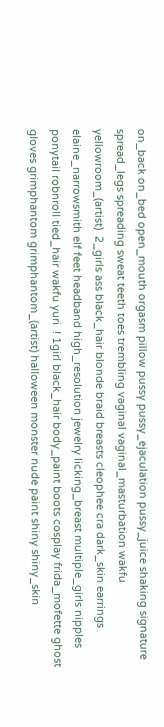on_back on_bed open_mouth orgasm pillow pussy pussy_ejaculation pussy_juice shaking signature spread_legs spreading sweat teeth toes trembling vaginal vaginal_masturbation wakfu yellowroom_(artist)  2_girls ass black_hair blonde braid breasts cleophee cra dark_skin earrings elaine_narrowsmith elf feet headband high_resolution jewelry licking_breast multiple_girls nipples ponytail robnroll tied_hair wakfu yuri  ! 1girl black_hair body_paint boots cosplay frida_mofette ghost gloves grimphantom grimphantom_(artist) halloween monster nude paint shiny shiny_skin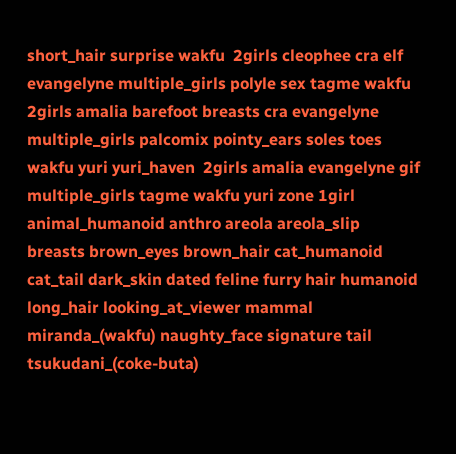short_hair surprise wakfu  2girls cleophee cra elf evangelyne multiple_girls polyle sex tagme wakfu  2girls amalia barefoot breasts cra evangelyne multiple_girls palcomix pointy_ears soles toes wakfu yuri yuri_haven  2girls amalia evangelyne gif multiple_girls tagme wakfu yuri zone 1girl animal_humanoid anthro areola areola_slip breasts brown_eyes brown_hair cat_humanoid cat_tail dark_skin dated feline furry hair humanoid long_hair looking_at_viewer mammal miranda_(wakfu) naughty_face signature tail tsukudani_(coke-buta)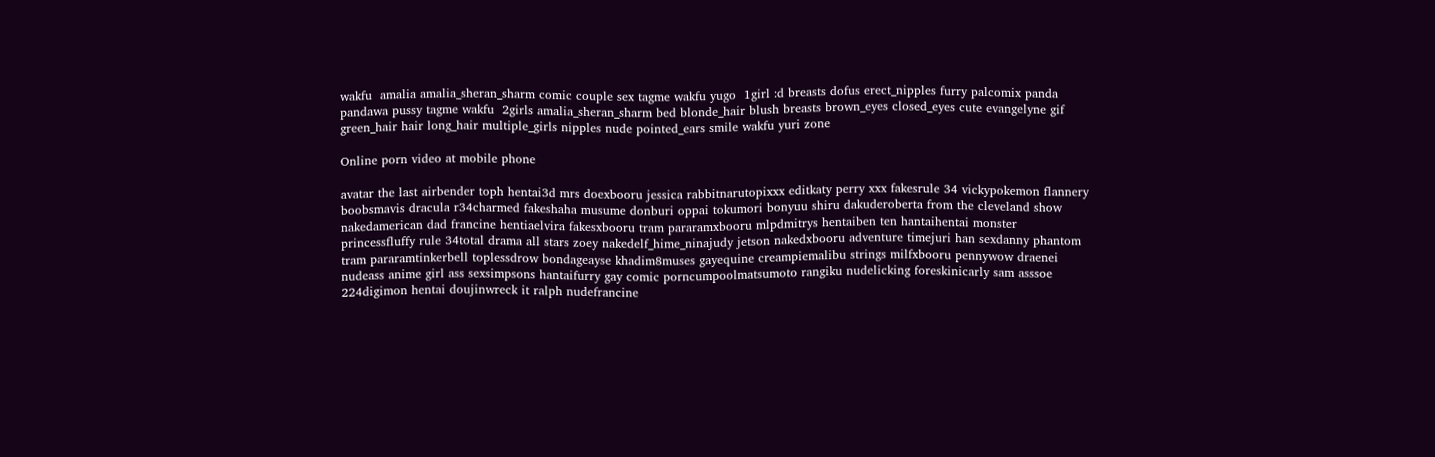wakfu  amalia amalia_sheran_sharm comic couple sex tagme wakfu yugo  1girl :d breasts dofus erect_nipples furry palcomix panda pandawa pussy tagme wakfu  2girls amalia_sheran_sharm bed blonde_hair blush breasts brown_eyes closed_eyes cute evangelyne gif green_hair hair long_hair multiple_girls nipples nude pointed_ears smile wakfu yuri zone

Online porn video at mobile phone

avatar the last airbender toph hentai3d mrs doexbooru jessica rabbitnarutopixxx editkaty perry xxx fakesrule 34 vickypokemon flannery boobsmavis dracula r34charmed fakeshaha musume donburi oppai tokumori bonyuu shiru dakuderoberta from the cleveland show nakedamerican dad francine hentiaelvira fakesxbooru tram pararamxbooru mlpdmitrys hentaiben ten hantaihentai monster princessfluffy rule 34total drama all stars zoey nakedelf_hime_ninajudy jetson nakedxbooru adventure timejuri han sexdanny phantom tram pararamtinkerbell toplessdrow bondageayse khadim8muses gayequine creampiemalibu strings milfxbooru pennywow draenei nudeass anime girl ass sexsimpsons hantaifurry gay comic porncumpoolmatsumoto rangiku nudelicking foreskinicarly sam asssoe 224digimon hentai doujinwreck it ralph nudefrancine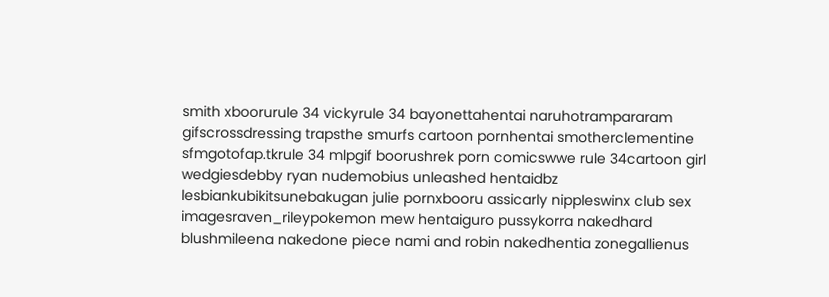smith xboorurule 34 vickyrule 34 bayonettahentai naruhotrampararam gifscrossdressing trapsthe smurfs cartoon pornhentai smotherclementine sfmgotofap.tkrule 34 mlpgif boorushrek porn comicswwe rule 34cartoon girl wedgiesdebby ryan nudemobius unleashed hentaidbz lesbiankubikitsunebakugan julie pornxbooru assicarly nippleswinx club sex imagesraven_rileypokemon mew hentaiguro pussykorra nakedhard blushmileena nakedone piece nami and robin nakedhentia zonegallienus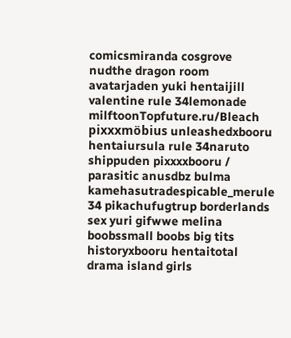comicsmiranda cosgrove nudthe dragon room avatarjaden yuki hentaijill valentine rule 34lemonade milftoonTopfuture.ru/Bleach pixxxmöbius unleashedxbooru hentaiursula rule 34naruto shippuden pixxxxbooru / parasitic anusdbz bulma kamehasutradespicable_merule 34 pikachufugtrup borderlands sex yuri gifwwe melina boobssmall boobs big tits historyxbooru hentaitotal drama island girls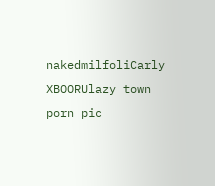nakedmilfoliCarly XBOORUlazy town porn pic